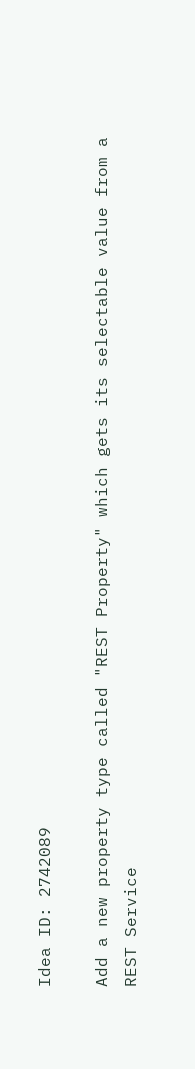Idea ID: 2742089

Add a new property type called "REST Property" which gets its selectable value from a REST Service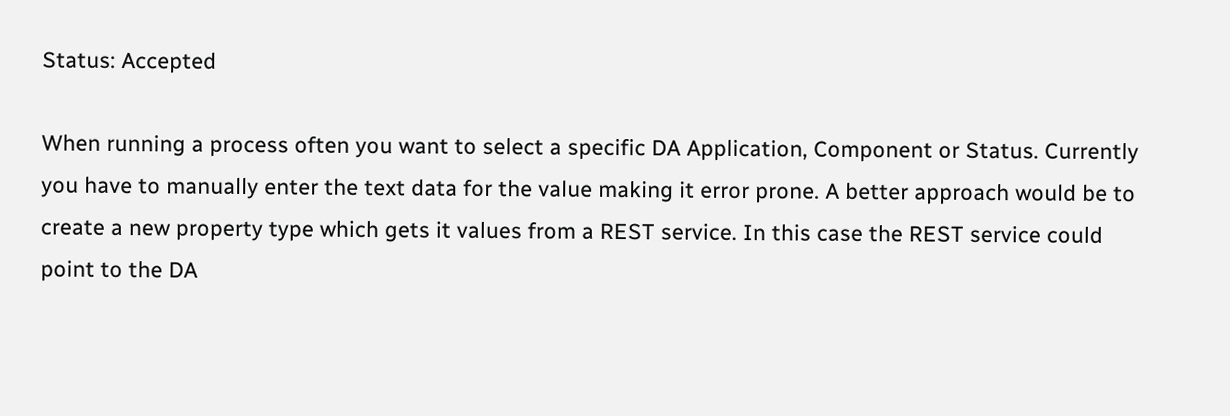Status: Accepted

When running a process often you want to select a specific DA Application, Component or Status. Currently you have to manually enter the text data for the value making it error prone. A better approach would be to create a new property type which gets it values from a REST service. In this case the REST service could point to the DA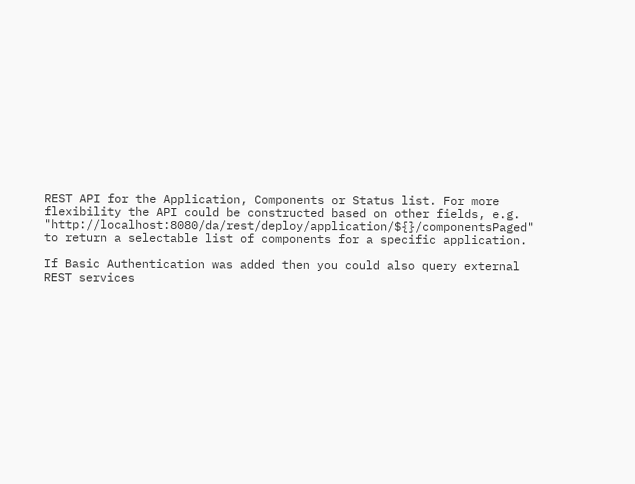REST API for the Application, Components or Status list. For more flexibility the API could be constructed based on other fields, e.g. "http://localhost:8080/da/rest/deploy/application/${}/componentsPaged" to return a selectable list of components for a specific application.

If Basic Authentication was added then you could also query external REST services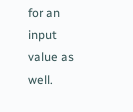for an input value as well.